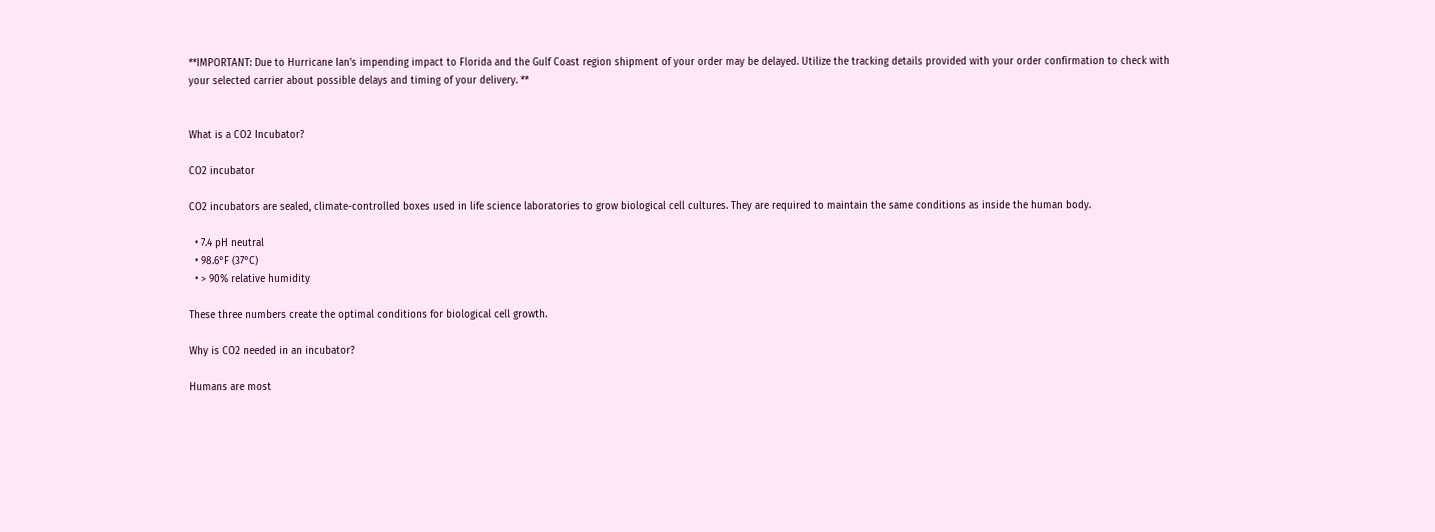**IMPORTANT: Due to Hurricane Ian's impending impact to Florida and the Gulf Coast region shipment of your order may be delayed. Utilize the tracking details provided with your order confirmation to check with your selected carrier about possible delays and timing of your delivery. **


What is a CO2 Incubator?

CO2 incubator

CO2 incubators are sealed, climate-controlled boxes used in life science laboratories to grow biological cell cultures. They are required to maintain the same conditions as inside the human body.

  • 7.4 pH neutral
  • 98.6°F (37°C)
  • > 90% relative humidity

These three numbers create the optimal conditions for biological cell growth.

Why is CO2 needed in an incubator?

Humans are most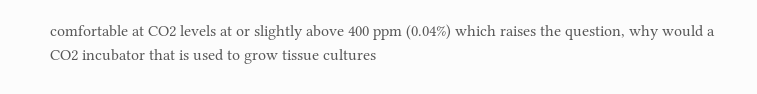comfortable at CO2 levels at or slightly above 400 ppm (0.04%) which raises the question, why would a CO2 incubator that is used to grow tissue cultures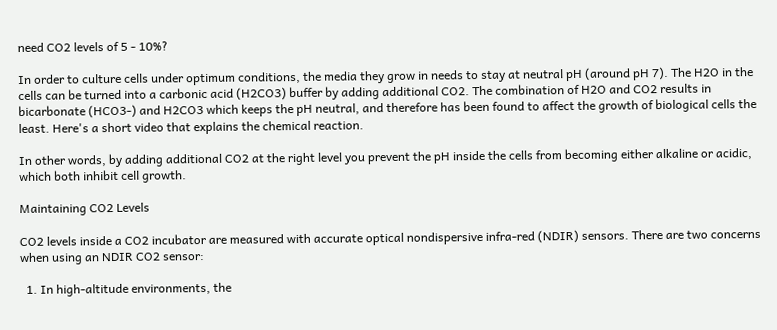need CO2 levels of 5 - 10%?

In order to culture cells under optimum conditions, the media they grow in needs to stay at neutral pH (around pH 7). The H2O in the cells can be turned into a carbonic acid (H2CO3) buffer by adding additional CO2. The combination of H2O and CO2 results in bicarbonate (HCO3-) and H2CO3 which keeps the pH neutral, and therefore has been found to affect the growth of biological cells the least. Here's a short video that explains the chemical reaction.

In other words, by adding additional CO2 at the right level you prevent the pH inside the cells from becoming either alkaline or acidic, which both inhibit cell growth.

Maintaining CO2 Levels

CO2 levels inside a CO2 incubator are measured with accurate optical nondispersive infra-red (NDIR) sensors. There are two concerns when using an NDIR CO2 sensor:

  1. In high-altitude environments, the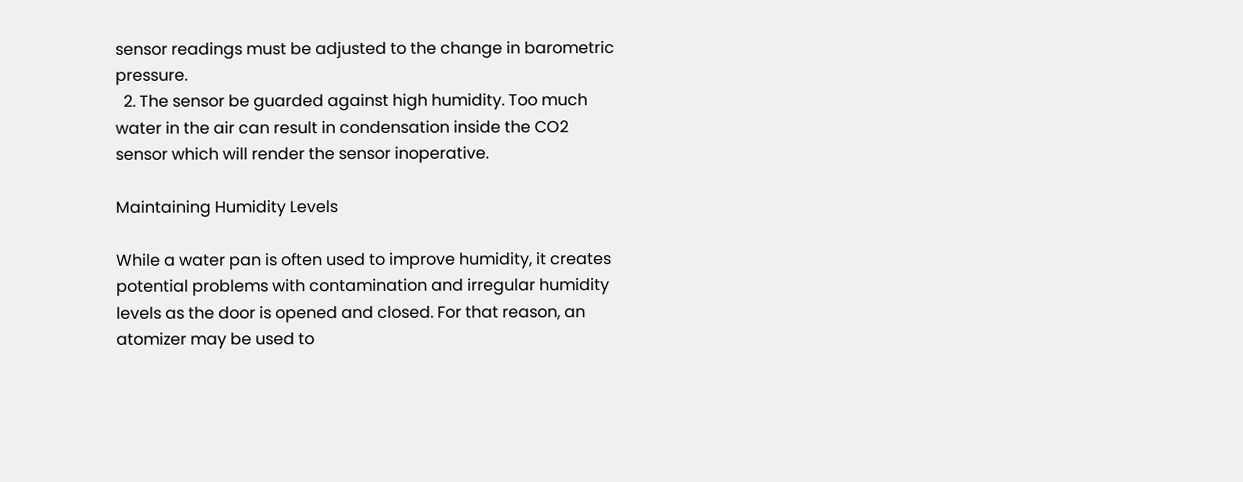sensor readings must be adjusted to the change in barometric pressure.
  2. The sensor be guarded against high humidity. Too much water in the air can result in condensation inside the CO2 sensor which will render the sensor inoperative.

Maintaining Humidity Levels

While a water pan is often used to improve humidity, it creates potential problems with contamination and irregular humidity levels as the door is opened and closed. For that reason, an atomizer may be used to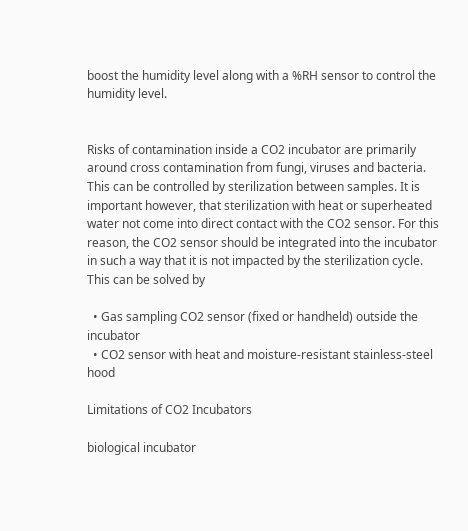boost the humidity level along with a %RH sensor to control the humidity level.


Risks of contamination inside a CO2 incubator are primarily around cross contamination from fungi, viruses and bacteria. This can be controlled by sterilization between samples. It is important however, that sterilization with heat or superheated water not come into direct contact with the CO2 sensor. For this reason, the CO2 sensor should be integrated into the incubator in such a way that it is not impacted by the sterilization cycle. This can be solved by

  • Gas sampling CO2 sensor (fixed or handheld) outside the incubator
  • CO2 sensor with heat and moisture-resistant stainless-steel hood

Limitations of CO2 Incubators

biological incubator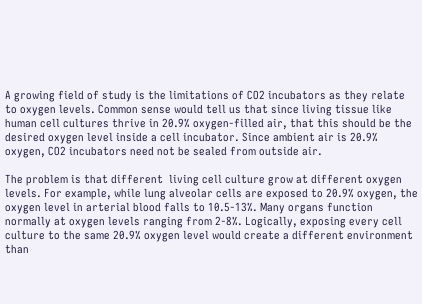A growing field of study is the limitations of CO2 incubators as they relate to oxygen levels. Common sense would tell us that since living tissue like human cell cultures thrive in 20.9% oxygen-filled air, that this should be the desired oxygen level inside a cell incubator. Since ambient air is 20.9% oxygen, CO2 incubators need not be sealed from outside air.

The problem is that different  living cell culture grow at different oxygen levels. For example, while lung alveolar cells are exposed to 20.9% oxygen, the oxygen level in arterial blood falls to 10.5-13%. Many organs function normally at oxygen levels ranging from 2-8%. Logically, exposing every cell culture to the same 20.9% oxygen level would create a different environment than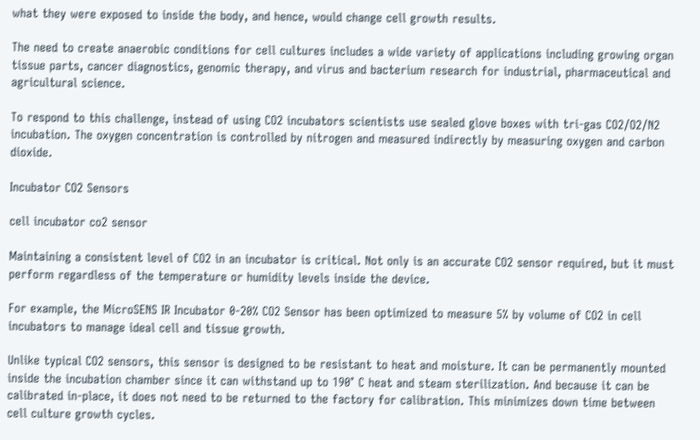what they were exposed to inside the body, and hence, would change cell growth results.

The need to create anaerobic conditions for cell cultures includes a wide variety of applications including growing organ tissue parts, cancer diagnostics, genomic therapy, and virus and bacterium research for industrial, pharmaceutical and agricultural science.

To respond to this challenge, instead of using CO2 incubators scientists use sealed glove boxes with tri-gas CO2/O2/N2 incubation. The oxygen concentration is controlled by nitrogen and measured indirectly by measuring oxygen and carbon dioxide.

Incubator CO2 Sensors

cell incubator co2 sensor

Maintaining a consistent level of CO2 in an incubator is critical. Not only is an accurate CO2 sensor required, but it must perform regardless of the temperature or humidity levels inside the device.

For example, the MicroSENS IR Incubator 0-20% CO2 Sensor has been optimized to measure 5% by volume of CO2 in cell incubators to manage ideal cell and tissue growth.

Unlike typical CO2 sensors, this sensor is designed to be resistant to heat and moisture. It can be permanently mounted inside the incubation chamber since it can withstand up to 190° C heat and steam sterilization. And because it can be calibrated in-place, it does not need to be returned to the factory for calibration. This minimizes down time between cell culture growth cycles.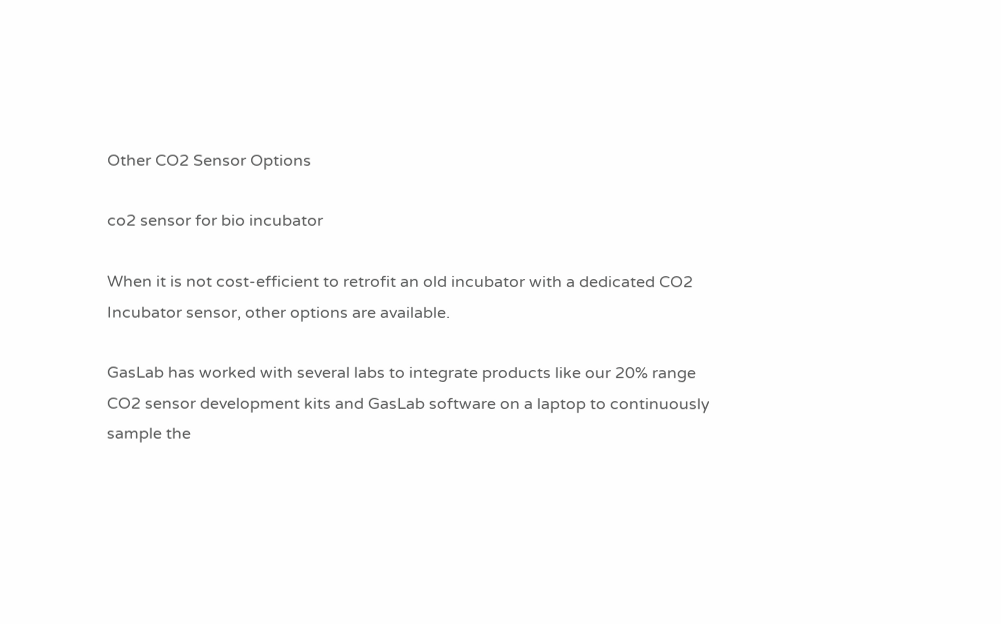Other CO2 Sensor Options

co2 sensor for bio incubator

When it is not cost-efficient to retrofit an old incubator with a dedicated CO2 Incubator sensor, other options are available.

GasLab has worked with several labs to integrate products like our 20% range CO2 sensor development kits and GasLab software on a laptop to continuously sample the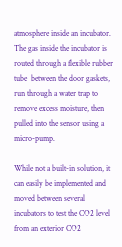atmosphere inside an incubator. The gas inside the incubator is routed through a flexible rubber tube  between the door gaskets, run through a water trap to remove excess moisture, then pulled into the sensor using a micro-pump.

While not a built-in solution, it can easily be implemented and moved between several incubators to test the CO2 level from an exterior CO2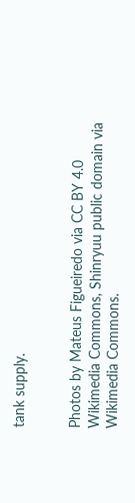tank supply.


Photos by Mateus Figueiredo via CC BY 4.0 Wikimedia Commons, Shinryuu public domain via Wikimedia Commons.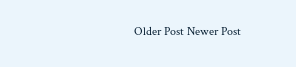Older Post Newer Post